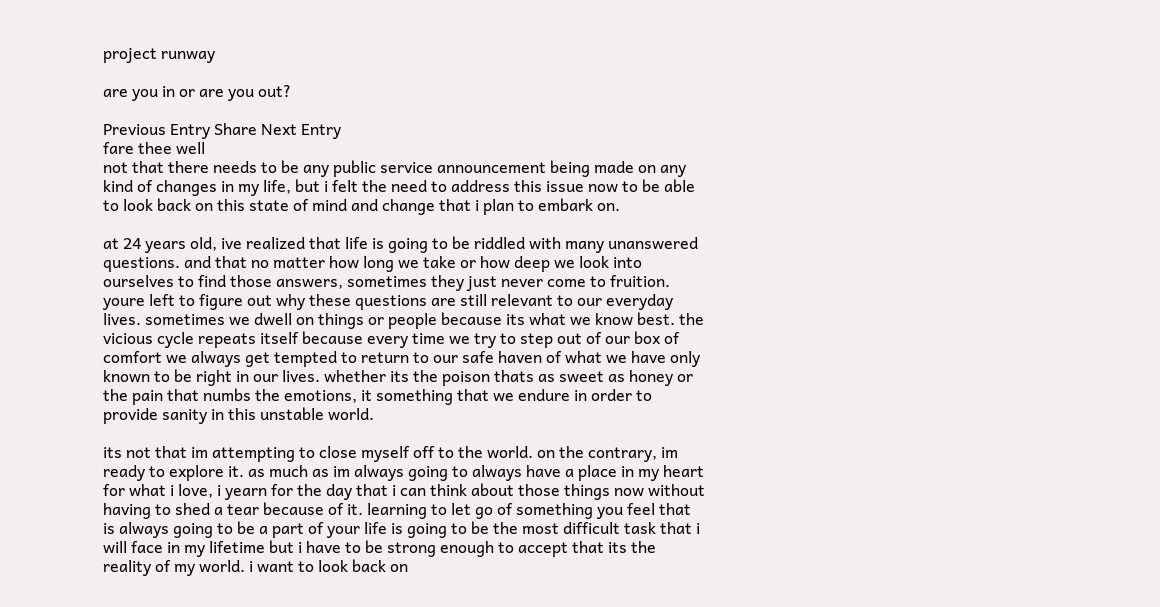project runway

are you in or are you out?

Previous Entry Share Next Entry
fare thee well
not that there needs to be any public service announcement being made on any kind of changes in my life, but i felt the need to address this issue now to be able to look back on this state of mind and change that i plan to embark on.

at 24 years old, ive realized that life is going to be riddled with many unanswered questions. and that no matter how long we take or how deep we look into ourselves to find those answers, sometimes they just never come to fruition. youre left to figure out why these questions are still relevant to our everyday lives. sometimes we dwell on things or people because its what we know best. the vicious cycle repeats itself because every time we try to step out of our box of comfort we always get tempted to return to our safe haven of what we have only known to be right in our lives. whether its the poison thats as sweet as honey or the pain that numbs the emotions, it something that we endure in order to provide sanity in this unstable world.

its not that im attempting to close myself off to the world. on the contrary, im ready to explore it. as much as im always going to always have a place in my heart for what i love, i yearn for the day that i can think about those things now without having to shed a tear because of it. learning to let go of something you feel that is always going to be a part of your life is going to be the most difficult task that i will face in my lifetime but i have to be strong enough to accept that its the reality of my world. i want to look back on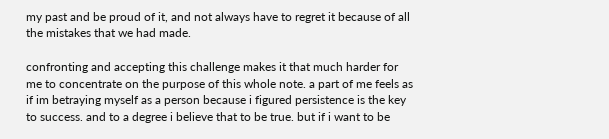my past and be proud of it, and not always have to regret it because of all the mistakes that we had made.

confronting and accepting this challenge makes it that much harder for me to concentrate on the purpose of this whole note. a part of me feels as if im betraying myself as a person because i figured persistence is the key to success. and to a degree i believe that to be true. but if i want to be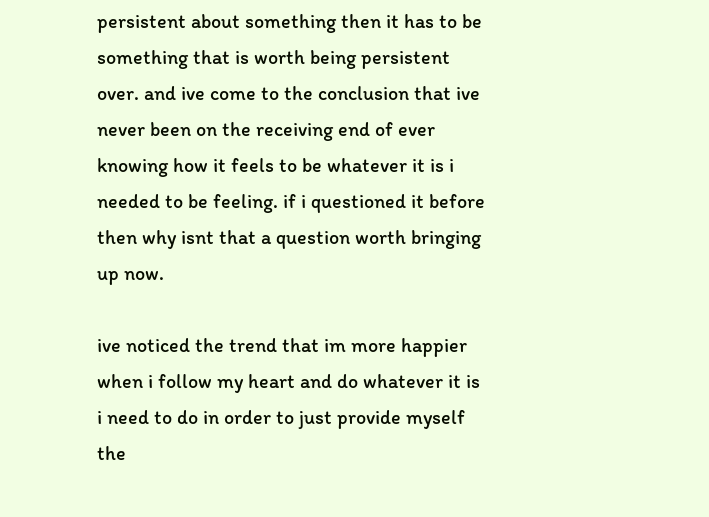persistent about something then it has to be something that is worth being persistent over. and ive come to the conclusion that ive never been on the receiving end of ever knowing how it feels to be whatever it is i needed to be feeling. if i questioned it before then why isnt that a question worth bringing up now.

ive noticed the trend that im more happier when i follow my heart and do whatever it is i need to do in order to just provide myself the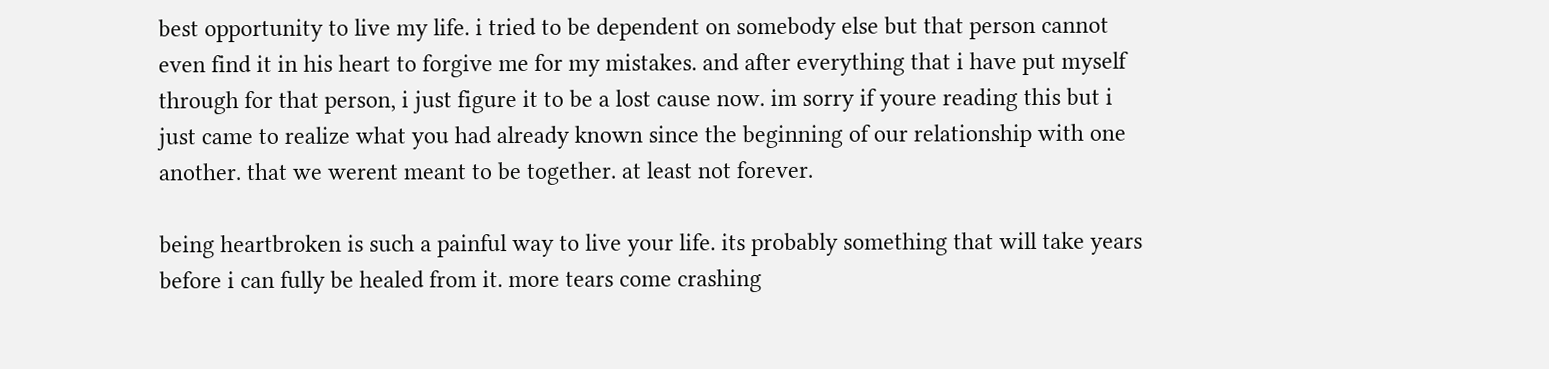best opportunity to live my life. i tried to be dependent on somebody else but that person cannot even find it in his heart to forgive me for my mistakes. and after everything that i have put myself through for that person, i just figure it to be a lost cause now. im sorry if youre reading this but i just came to realize what you had already known since the beginning of our relationship with one another. that we werent meant to be together. at least not forever.

being heartbroken is such a painful way to live your life. its probably something that will take years before i can fully be healed from it. more tears come crashing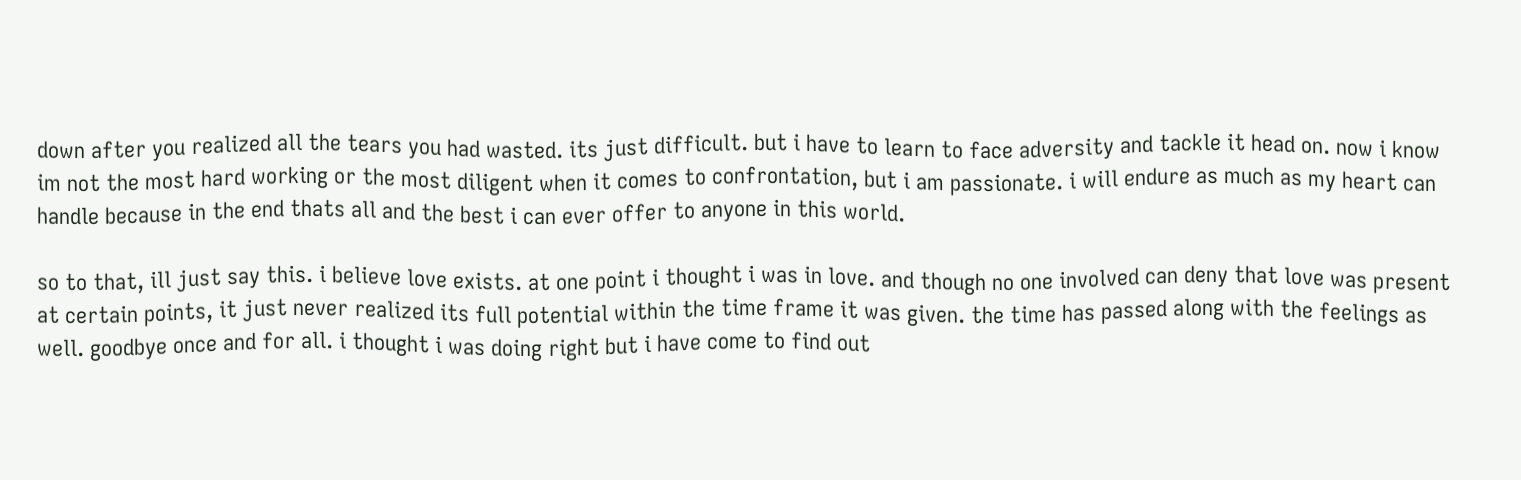down after you realized all the tears you had wasted. its just difficult. but i have to learn to face adversity and tackle it head on. now i know im not the most hard working or the most diligent when it comes to confrontation, but i am passionate. i will endure as much as my heart can handle because in the end thats all and the best i can ever offer to anyone in this world.

so to that, ill just say this. i believe love exists. at one point i thought i was in love. and though no one involved can deny that love was present at certain points, it just never realized its full potential within the time frame it was given. the time has passed along with the feelings as well. goodbye once and for all. i thought i was doing right but i have come to find out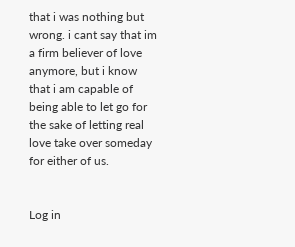that i was nothing but wrong. i cant say that im a firm believer of love anymore, but i know that i am capable of being able to let go for the sake of letting real love take over someday for either of us.


Log in